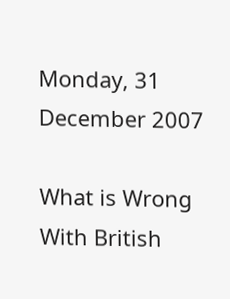Monday, 31 December 2007

What is Wrong With British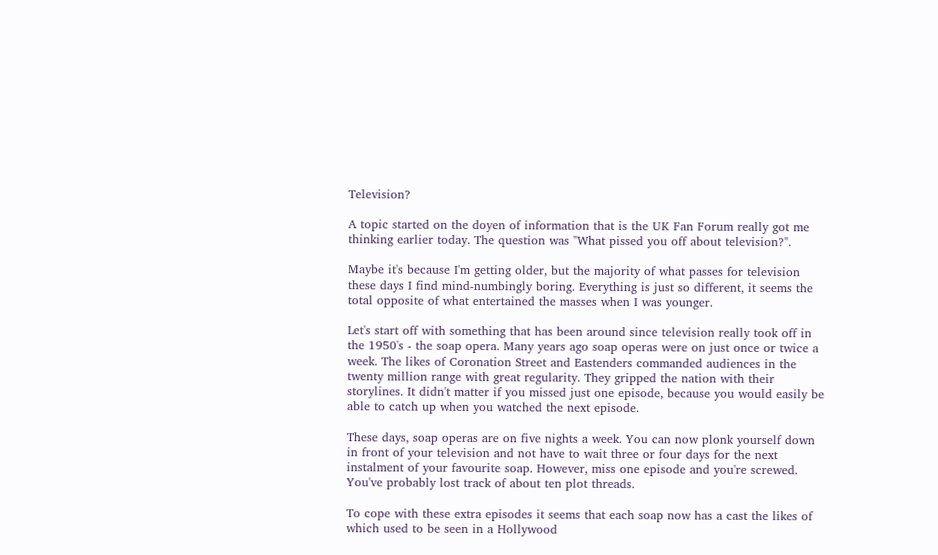Television?

A topic started on the doyen of information that is the UK Fan Forum really got me thinking earlier today. The question was "What pissed you off about television?".

Maybe it's because I'm getting older, but the majority of what passes for television these days I find mind-numbingly boring. Everything is just so different, it seems the total opposite of what entertained the masses when I was younger.

Let's start off with something that has been around since television really took off in the 1950's - the soap opera. Many years ago soap operas were on just once or twice a week. The likes of Coronation Street and Eastenders commanded audiences in the twenty million range with great regularity. They gripped the nation with their storylines. It didn't matter if you missed just one episode, because you would easily be able to catch up when you watched the next episode.

These days, soap operas are on five nights a week. You can now plonk yourself down in front of your television and not have to wait three or four days for the next instalment of your favourite soap. However, miss one episode and you're screwed. You've probably lost track of about ten plot threads.

To cope with these extra episodes it seems that each soap now has a cast the likes of which used to be seen in a Hollywood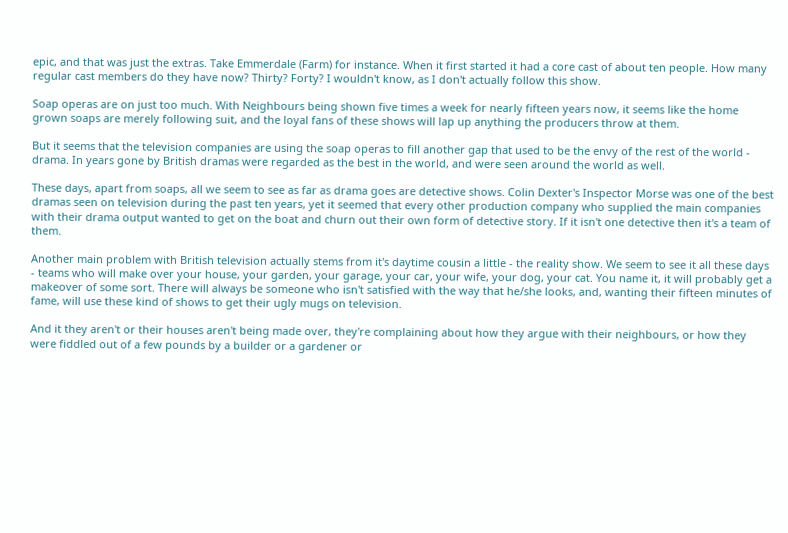epic, and that was just the extras. Take Emmerdale (Farm) for instance. When it first started it had a core cast of about ten people. How many regular cast members do they have now? Thirty? Forty? I wouldn't know, as I don't actually follow this show.

Soap operas are on just too much. With Neighbours being shown five times a week for nearly fifteen years now, it seems like the home grown soaps are merely following suit, and the loyal fans of these shows will lap up anything the producers throw at them.

But it seems that the television companies are using the soap operas to fill another gap that used to be the envy of the rest of the world - drama. In years gone by British dramas were regarded as the best in the world, and were seen around the world as well.

These days, apart from soaps, all we seem to see as far as drama goes are detective shows. Colin Dexter's Inspector Morse was one of the best dramas seen on television during the past ten years, yet it seemed that every other production company who supplied the main companies with their drama output wanted to get on the boat and churn out their own form of detective story. If it isn't one detective then it's a team of them.

Another main problem with British television actually stems from it's daytime cousin a little - the reality show. We seem to see it all these days - teams who will make over your house, your garden, your garage, your car, your wife, your dog, your cat. You name it, it will probably get a makeover of some sort. There will always be someone who isn't satisfied with the way that he/she looks, and, wanting their fifteen minutes of fame, will use these kind of shows to get their ugly mugs on television.

And it they aren't or their houses aren't being made over, they're complaining about how they argue with their neighbours, or how they were fiddled out of a few pounds by a builder or a gardener or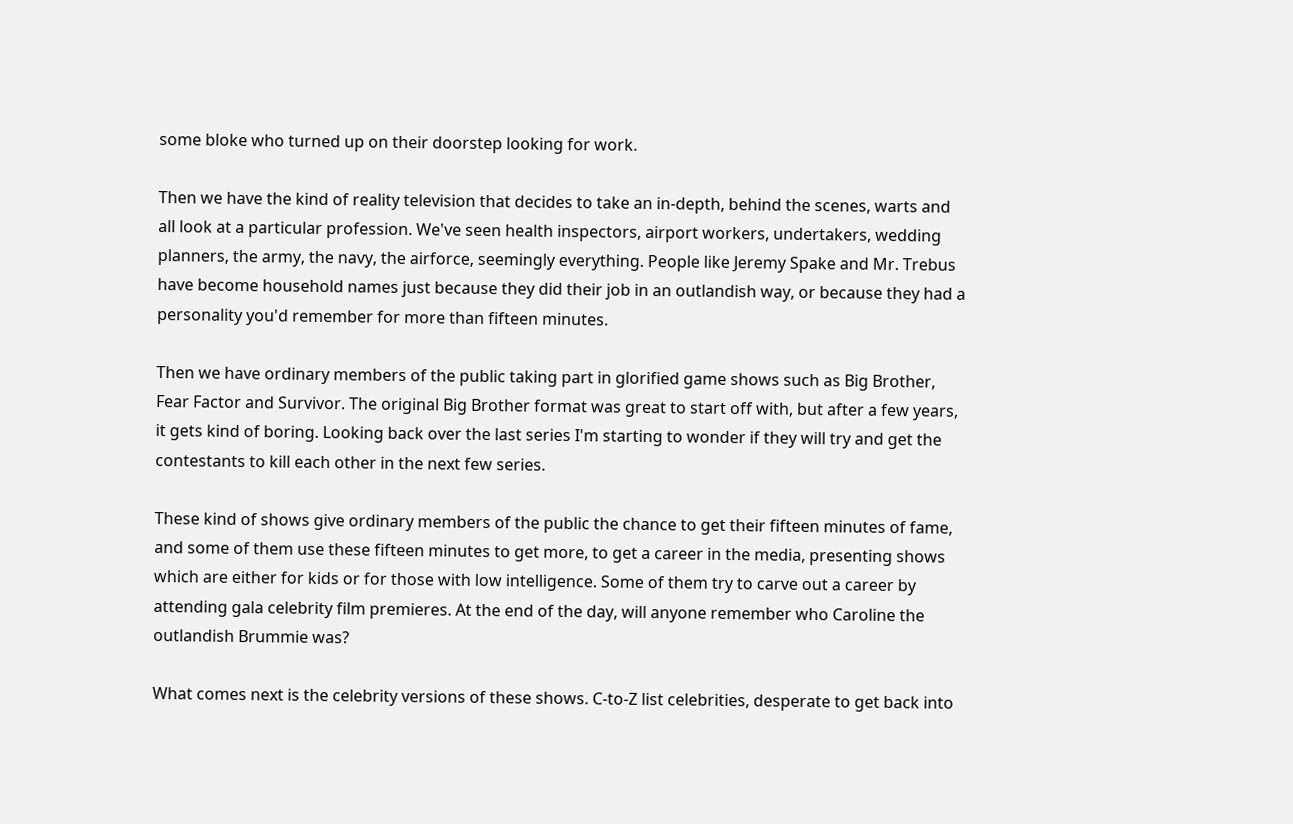some bloke who turned up on their doorstep looking for work.

Then we have the kind of reality television that decides to take an in-depth, behind the scenes, warts and all look at a particular profession. We've seen health inspectors, airport workers, undertakers, wedding planners, the army, the navy, the airforce, seemingly everything. People like Jeremy Spake and Mr. Trebus have become household names just because they did their job in an outlandish way, or because they had a personality you'd remember for more than fifteen minutes.

Then we have ordinary members of the public taking part in glorified game shows such as Big Brother, Fear Factor and Survivor. The original Big Brother format was great to start off with, but after a few years, it gets kind of boring. Looking back over the last series I'm starting to wonder if they will try and get the contestants to kill each other in the next few series.

These kind of shows give ordinary members of the public the chance to get their fifteen minutes of fame, and some of them use these fifteen minutes to get more, to get a career in the media, presenting shows which are either for kids or for those with low intelligence. Some of them try to carve out a career by attending gala celebrity film premieres. At the end of the day, will anyone remember who Caroline the outlandish Brummie was?

What comes next is the celebrity versions of these shows. C-to-Z list celebrities, desperate to get back into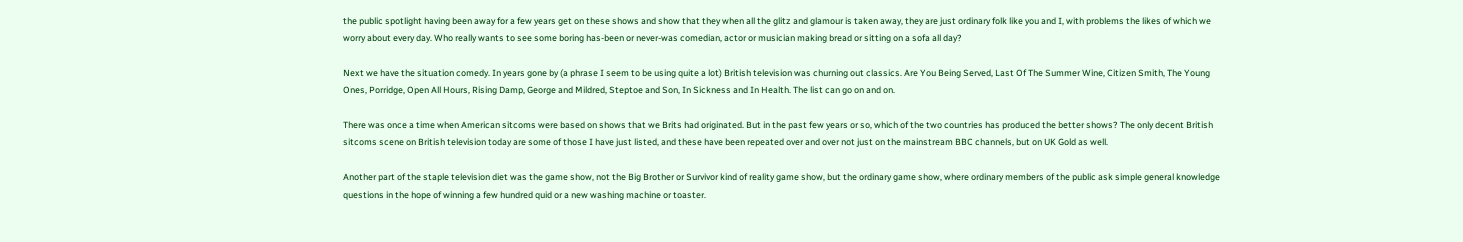the public spotlight having been away for a few years get on these shows and show that they when all the glitz and glamour is taken away, they are just ordinary folk like you and I, with problems the likes of which we worry about every day. Who really wants to see some boring has-been or never-was comedian, actor or musician making bread or sitting on a sofa all day?

Next we have the situation comedy. In years gone by (a phrase I seem to be using quite a lot) British television was churning out classics. Are You Being Served, Last Of The Summer Wine, Citizen Smith, The Young Ones, Porridge, Open All Hours, Rising Damp, George and Mildred, Steptoe and Son, In Sickness and In Health. The list can go on and on.

There was once a time when American sitcoms were based on shows that we Brits had originated. But in the past few years or so, which of the two countries has produced the better shows? The only decent British sitcoms scene on British television today are some of those I have just listed, and these have been repeated over and over not just on the mainstream BBC channels, but on UK Gold as well.

Another part of the staple television diet was the game show, not the Big Brother or Survivor kind of reality game show, but the ordinary game show, where ordinary members of the public ask simple general knowledge questions in the hope of winning a few hundred quid or a new washing machine or toaster.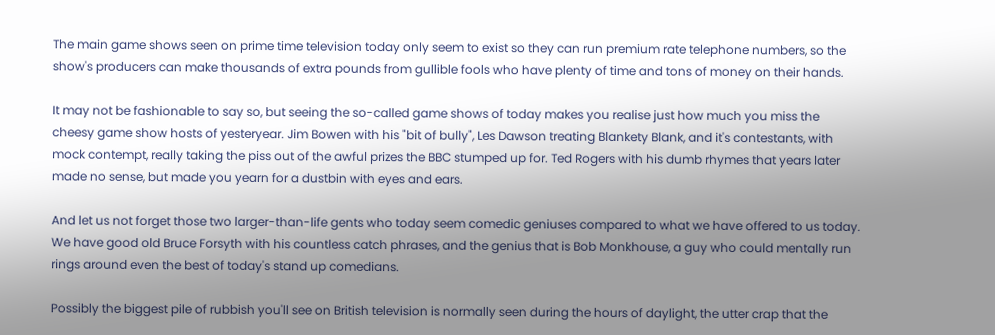The main game shows seen on prime time television today only seem to exist so they can run premium rate telephone numbers, so the show's producers can make thousands of extra pounds from gullible fools who have plenty of time and tons of money on their hands.

It may not be fashionable to say so, but seeing the so-called game shows of today makes you realise just how much you miss the cheesy game show hosts of yesteryear. Jim Bowen with his "bit of bully", Les Dawson treating Blankety Blank, and it's contestants, with mock contempt, really taking the piss out of the awful prizes the BBC stumped up for. Ted Rogers with his dumb rhymes that years later made no sense, but made you yearn for a dustbin with eyes and ears.

And let us not forget those two larger-than-life gents who today seem comedic geniuses compared to what we have offered to us today. We have good old Bruce Forsyth with his countless catch phrases, and the genius that is Bob Monkhouse, a guy who could mentally run rings around even the best of today's stand up comedians.

Possibly the biggest pile of rubbish you'll see on British television is normally seen during the hours of daylight, the utter crap that the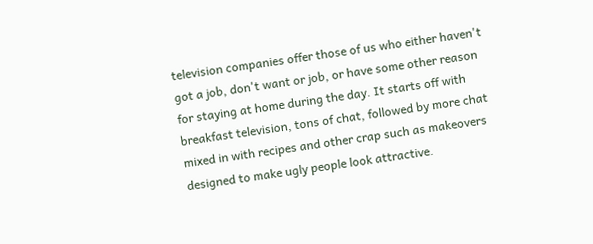television companies offer those of us who either haven't got a job, don't want or job, or have some other reason for staying at home during the day. It starts off with breakfast television, tons of chat, followed by more chat mixed in with recipes and other crap such as makeovers designed to make ugly people look attractive.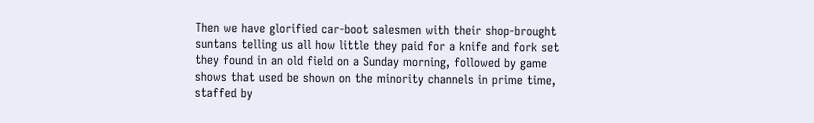Then we have glorified car-boot salesmen with their shop-brought suntans telling us all how little they paid for a knife and fork set they found in an old field on a Sunday morning, followed by game shows that used be shown on the minority channels in prime time, staffed by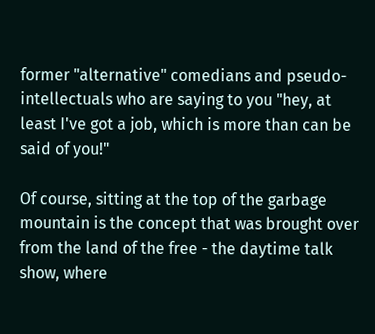former "alternative" comedians and pseudo-intellectuals who are saying to you "hey, at least I've got a job, which is more than can be said of you!"

Of course, sitting at the top of the garbage mountain is the concept that was brought over from the land of the free - the daytime talk show, where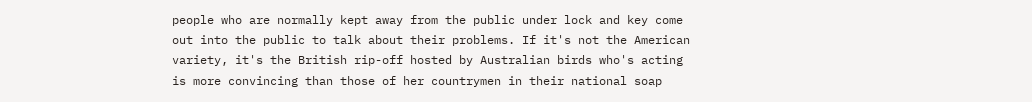people who are normally kept away from the public under lock and key come out into the public to talk about their problems. If it's not the American variety, it's the British rip-off hosted by Australian birds who's acting is more convincing than those of her countrymen in their national soap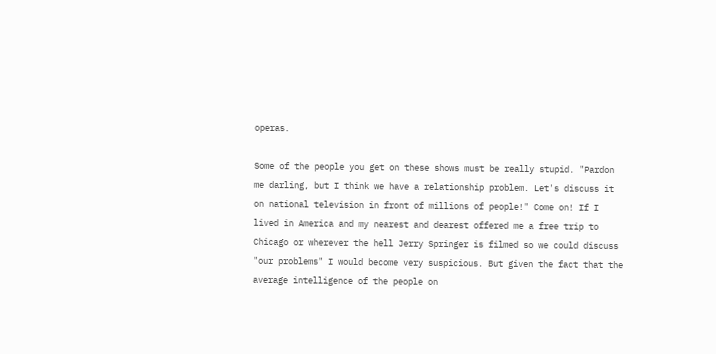operas.

Some of the people you get on these shows must be really stupid. "Pardon me darling, but I think we have a relationship problem. Let's discuss it on national television in front of millions of people!" Come on! If I lived in America and my nearest and dearest offered me a free trip to Chicago or wherever the hell Jerry Springer is filmed so we could discuss "our problems" I would become very suspicious. But given the fact that the average intelligence of the people on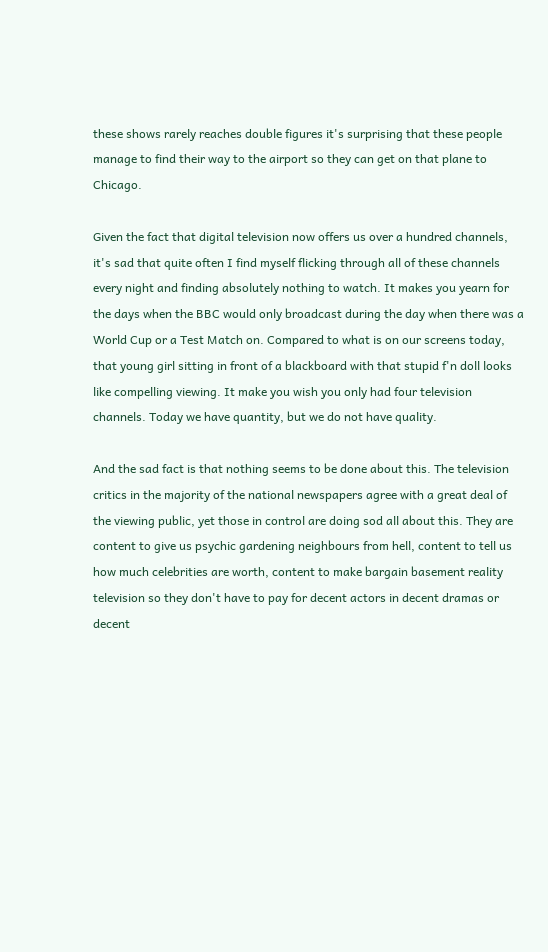these shows rarely reaches double figures it's surprising that these people manage to find their way to the airport so they can get on that plane to Chicago.

Given the fact that digital television now offers us over a hundred channels, it's sad that quite often I find myself flicking through all of these channels every night and finding absolutely nothing to watch. It makes you yearn for the days when the BBC would only broadcast during the day when there was a World Cup or a Test Match on. Compared to what is on our screens today, that young girl sitting in front of a blackboard with that stupid f'n doll looks like compelling viewing. It make you wish you only had four television channels. Today we have quantity, but we do not have quality.

And the sad fact is that nothing seems to be done about this. The television critics in the majority of the national newspapers agree with a great deal of the viewing public, yet those in control are doing sod all about this. They are content to give us psychic gardening neighbours from hell, content to tell us how much celebrities are worth, content to make bargain basement reality television so they don't have to pay for decent actors in decent dramas or decent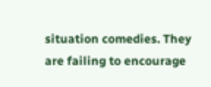situation comedies. They are failing to encourage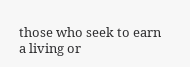those who seek to earn a living or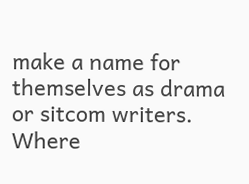make a name for themselves as drama or sitcom writers. Where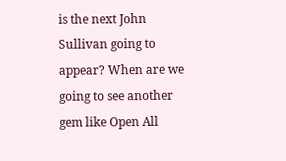is the next John Sullivan going to appear? When are we going to see another gem like Open All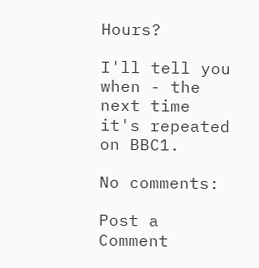Hours?

I'll tell you when - the next time it's repeated on BBC1.

No comments:

Post a Comment